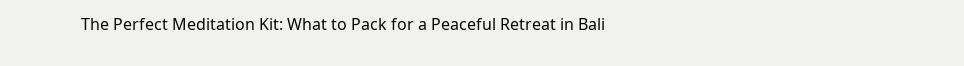The Perfect Meditation Kit: What to Pack for a Peaceful Retreat in Bali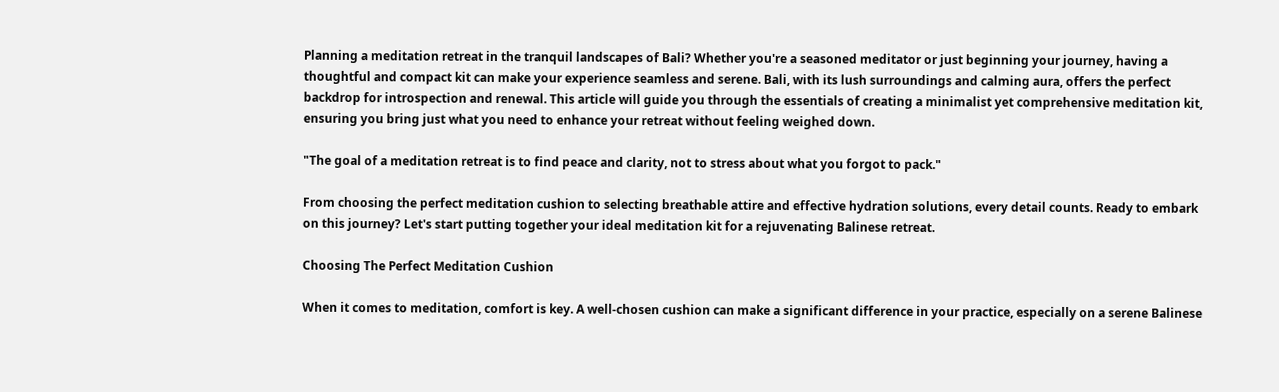Planning a meditation retreat in the tranquil landscapes of Bali? Whether you're a seasoned meditator or just beginning your journey, having a thoughtful and compact kit can make your experience seamless and serene. Bali, with its lush surroundings and calming aura, offers the perfect backdrop for introspection and renewal. This article will guide you through the essentials of creating a minimalist yet comprehensive meditation kit, ensuring you bring just what you need to enhance your retreat without feeling weighed down.

"The goal of a meditation retreat is to find peace and clarity, not to stress about what you forgot to pack."

From choosing the perfect meditation cushion to selecting breathable attire and effective hydration solutions, every detail counts. Ready to embark on this journey? Let's start putting together your ideal meditation kit for a rejuvenating Balinese retreat.

Choosing The Perfect Meditation Cushion

When it comes to meditation, comfort is key. A well-chosen cushion can make a significant difference in your practice, especially on a serene Balinese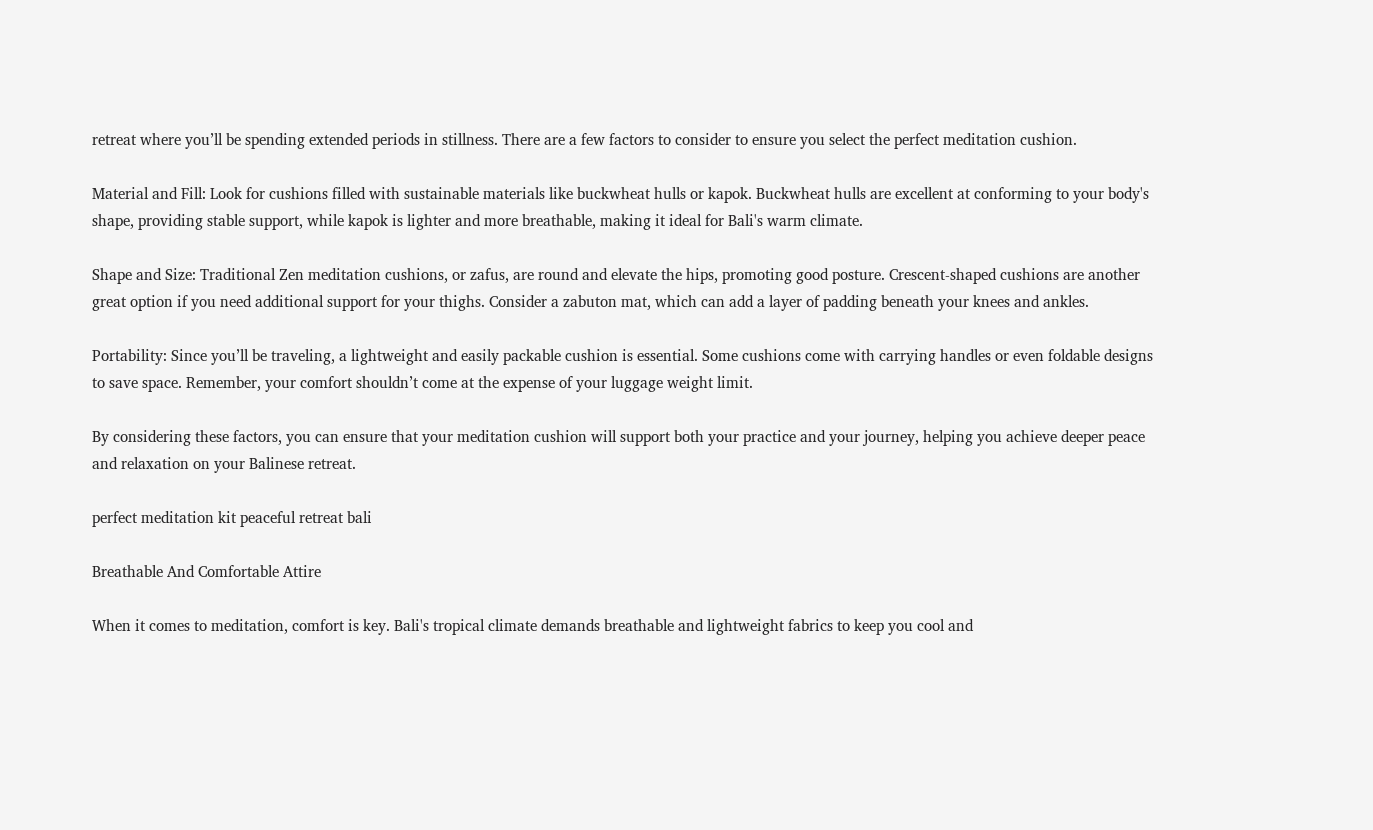retreat where you’ll be spending extended periods in stillness. There are a few factors to consider to ensure you select the perfect meditation cushion.

Material and Fill: Look for cushions filled with sustainable materials like buckwheat hulls or kapok. Buckwheat hulls are excellent at conforming to your body's shape, providing stable support, while kapok is lighter and more breathable, making it ideal for Bali's warm climate.

Shape and Size: Traditional Zen meditation cushions, or zafus, are round and elevate the hips, promoting good posture. Crescent-shaped cushions are another great option if you need additional support for your thighs. Consider a zabuton mat, which can add a layer of padding beneath your knees and ankles.

Portability: Since you’ll be traveling, a lightweight and easily packable cushion is essential. Some cushions come with carrying handles or even foldable designs to save space. Remember, your comfort shouldn’t come at the expense of your luggage weight limit.

By considering these factors, you can ensure that your meditation cushion will support both your practice and your journey, helping you achieve deeper peace and relaxation on your Balinese retreat.

perfect meditation kit peaceful retreat bali

Breathable And Comfortable Attire

When it comes to meditation, comfort is key. Bali's tropical climate demands breathable and lightweight fabrics to keep you cool and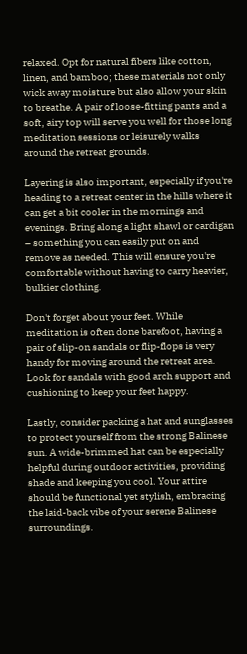relaxed. Opt for natural fibers like cotton, linen, and bamboo; these materials not only wick away moisture but also allow your skin to breathe. A pair of loose-fitting pants and a soft, airy top will serve you well for those long meditation sessions or leisurely walks around the retreat grounds.

Layering is also important, especially if you're heading to a retreat center in the hills where it can get a bit cooler in the mornings and evenings. Bring along a light shawl or cardigan – something you can easily put on and remove as needed. This will ensure you're comfortable without having to carry heavier, bulkier clothing.

Don't forget about your feet. While meditation is often done barefoot, having a pair of slip-on sandals or flip-flops is very handy for moving around the retreat area. Look for sandals with good arch support and cushioning to keep your feet happy.

Lastly, consider packing a hat and sunglasses to protect yourself from the strong Balinese sun. A wide-brimmed hat can be especially helpful during outdoor activities, providing shade and keeping you cool. Your attire should be functional yet stylish, embracing the laid-back vibe of your serene Balinese surroundings.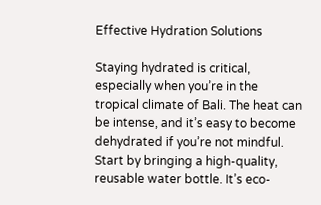Effective Hydration Solutions

Staying hydrated is critical, especially when you’re in the tropical climate of Bali. The heat can be intense, and it’s easy to become dehydrated if you’re not mindful. Start by bringing a high-quality, reusable water bottle. It’s eco-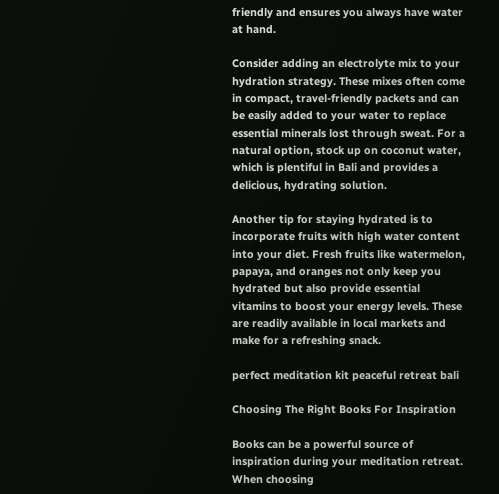friendly and ensures you always have water at hand.

Consider adding an electrolyte mix to your hydration strategy. These mixes often come in compact, travel-friendly packets and can be easily added to your water to replace essential minerals lost through sweat. For a natural option, stock up on coconut water, which is plentiful in Bali and provides a delicious, hydrating solution.

Another tip for staying hydrated is to incorporate fruits with high water content into your diet. Fresh fruits like watermelon, papaya, and oranges not only keep you hydrated but also provide essential vitamins to boost your energy levels. These are readily available in local markets and make for a refreshing snack.

perfect meditation kit peaceful retreat bali

Choosing The Right Books For Inspiration

Books can be a powerful source of inspiration during your meditation retreat. When choosing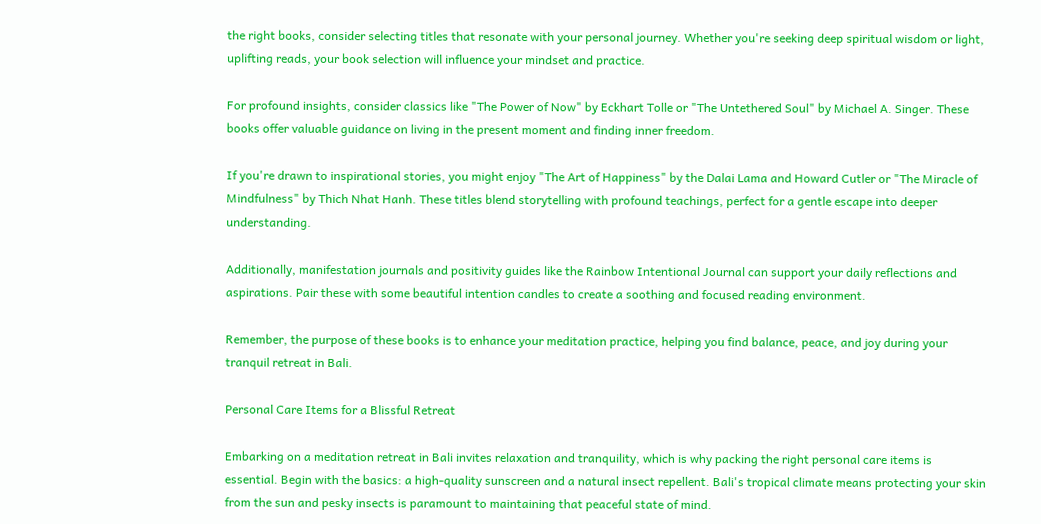the right books, consider selecting titles that resonate with your personal journey. Whether you're seeking deep spiritual wisdom or light, uplifting reads, your book selection will influence your mindset and practice.

For profound insights, consider classics like "The Power of Now" by Eckhart Tolle or "The Untethered Soul" by Michael A. Singer. These books offer valuable guidance on living in the present moment and finding inner freedom.

If you're drawn to inspirational stories, you might enjoy "The Art of Happiness" by the Dalai Lama and Howard Cutler or "The Miracle of Mindfulness" by Thich Nhat Hanh. These titles blend storytelling with profound teachings, perfect for a gentle escape into deeper understanding.

Additionally, manifestation journals and positivity guides like the Rainbow Intentional Journal can support your daily reflections and aspirations. Pair these with some beautiful intention candles to create a soothing and focused reading environment.

Remember, the purpose of these books is to enhance your meditation practice, helping you find balance, peace, and joy during your tranquil retreat in Bali.

Personal Care Items for a Blissful Retreat

Embarking on a meditation retreat in Bali invites relaxation and tranquility, which is why packing the right personal care items is essential. Begin with the basics: a high-quality sunscreen and a natural insect repellent. Bali's tropical climate means protecting your skin from the sun and pesky insects is paramount to maintaining that peaceful state of mind.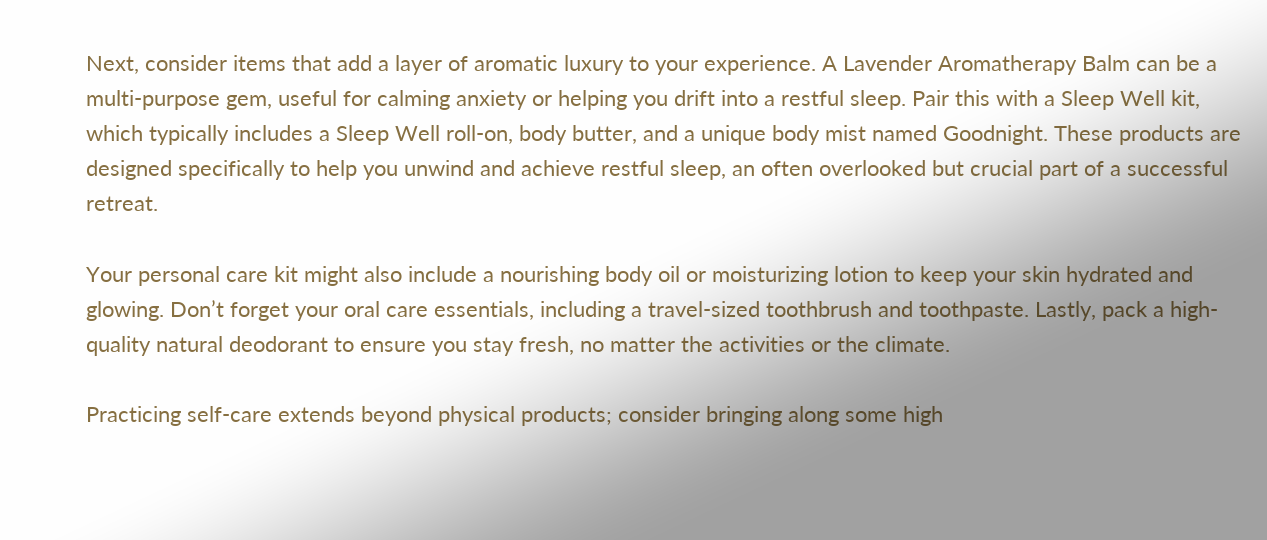Next, consider items that add a layer of aromatic luxury to your experience. A Lavender Aromatherapy Balm can be a multi-purpose gem, useful for calming anxiety or helping you drift into a restful sleep. Pair this with a Sleep Well kit, which typically includes a Sleep Well roll-on, body butter, and a unique body mist named Goodnight. These products are designed specifically to help you unwind and achieve restful sleep, an often overlooked but crucial part of a successful retreat.

Your personal care kit might also include a nourishing body oil or moisturizing lotion to keep your skin hydrated and glowing. Don’t forget your oral care essentials, including a travel-sized toothbrush and toothpaste. Lastly, pack a high-quality natural deodorant to ensure you stay fresh, no matter the activities or the climate.

Practicing self-care extends beyond physical products; consider bringing along some high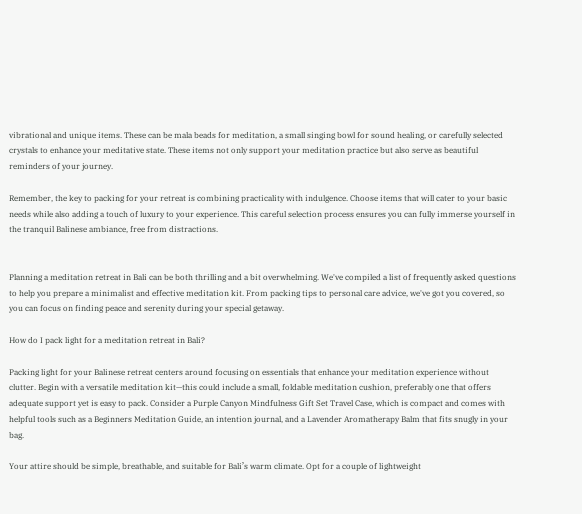vibrational and unique items. These can be mala beads for meditation, a small singing bowl for sound healing, or carefully selected crystals to enhance your meditative state. These items not only support your meditation practice but also serve as beautiful reminders of your journey.

Remember, the key to packing for your retreat is combining practicality with indulgence. Choose items that will cater to your basic needs while also adding a touch of luxury to your experience. This careful selection process ensures you can fully immerse yourself in the tranquil Balinese ambiance, free from distractions.


Planning a meditation retreat in Bali can be both thrilling and a bit overwhelming. We've compiled a list of frequently asked questions to help you prepare a minimalist and effective meditation kit. From packing tips to personal care advice, we've got you covered, so you can focus on finding peace and serenity during your special getaway.

How do I pack light for a meditation retreat in Bali?

Packing light for your Balinese retreat centers around focusing on essentials that enhance your meditation experience without clutter. Begin with a versatile meditation kit—this could include a small, foldable meditation cushion, preferably one that offers adequate support yet is easy to pack. Consider a Purple Canyon Mindfulness Gift Set Travel Case, which is compact and comes with helpful tools such as a Beginners Meditation Guide, an intention journal, and a Lavender Aromatherapy Balm that fits snugly in your bag.

Your attire should be simple, breathable, and suitable for Bali’s warm climate. Opt for a couple of lightweight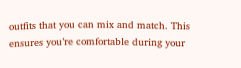outfits that you can mix and match. This ensures you’re comfortable during your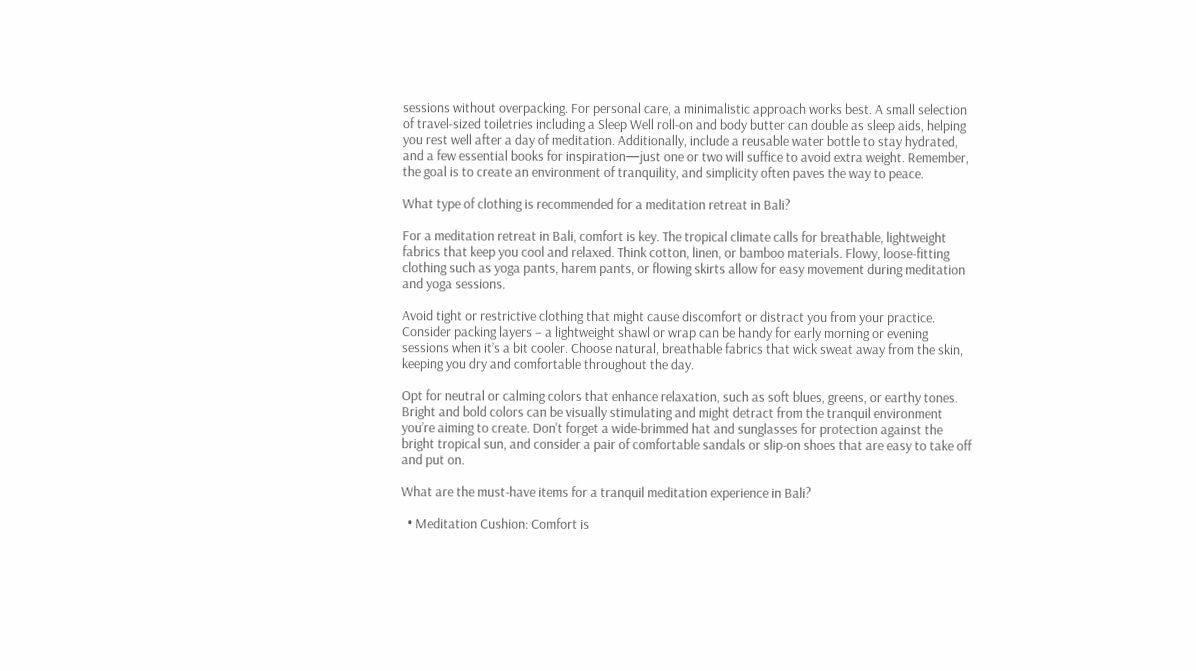sessions without overpacking. For personal care, a minimalistic approach works best. A small selection of travel-sized toiletries including a Sleep Well roll-on and body butter can double as sleep aids, helping you rest well after a day of meditation. Additionally, include a reusable water bottle to stay hydrated, and a few essential books for inspiration—just one or two will suffice to avoid extra weight. Remember, the goal is to create an environment of tranquility, and simplicity often paves the way to peace.

What type of clothing is recommended for a meditation retreat in Bali?

For a meditation retreat in Bali, comfort is key. The tropical climate calls for breathable, lightweight fabrics that keep you cool and relaxed. Think cotton, linen, or bamboo materials. Flowy, loose-fitting clothing such as yoga pants, harem pants, or flowing skirts allow for easy movement during meditation and yoga sessions.

Avoid tight or restrictive clothing that might cause discomfort or distract you from your practice. Consider packing layers – a lightweight shawl or wrap can be handy for early morning or evening sessions when it’s a bit cooler. Choose natural, breathable fabrics that wick sweat away from the skin, keeping you dry and comfortable throughout the day.

Opt for neutral or calming colors that enhance relaxation, such as soft blues, greens, or earthy tones. Bright and bold colors can be visually stimulating and might detract from the tranquil environment you’re aiming to create. Don't forget a wide-brimmed hat and sunglasses for protection against the bright tropical sun, and consider a pair of comfortable sandals or slip-on shoes that are easy to take off and put on.

What are the must-have items for a tranquil meditation experience in Bali?

  • Meditation Cushion: Comfort is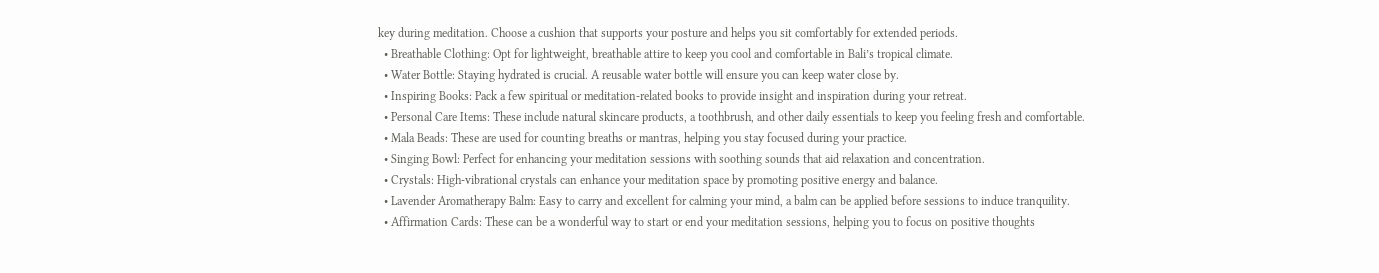key during meditation. Choose a cushion that supports your posture and helps you sit comfortably for extended periods.
  • Breathable Clothing: Opt for lightweight, breathable attire to keep you cool and comfortable in Bali’s tropical climate.
  • Water Bottle: Staying hydrated is crucial. A reusable water bottle will ensure you can keep water close by.
  • Inspiring Books: Pack a few spiritual or meditation-related books to provide insight and inspiration during your retreat.
  • Personal Care Items: These include natural skincare products, a toothbrush, and other daily essentials to keep you feeling fresh and comfortable.
  • Mala Beads: These are used for counting breaths or mantras, helping you stay focused during your practice.
  • Singing Bowl: Perfect for enhancing your meditation sessions with soothing sounds that aid relaxation and concentration.
  • Crystals: High-vibrational crystals can enhance your meditation space by promoting positive energy and balance.
  • Lavender Aromatherapy Balm: Easy to carry and excellent for calming your mind, a balm can be applied before sessions to induce tranquility.
  • Affirmation Cards: These can be a wonderful way to start or end your meditation sessions, helping you to focus on positive thoughts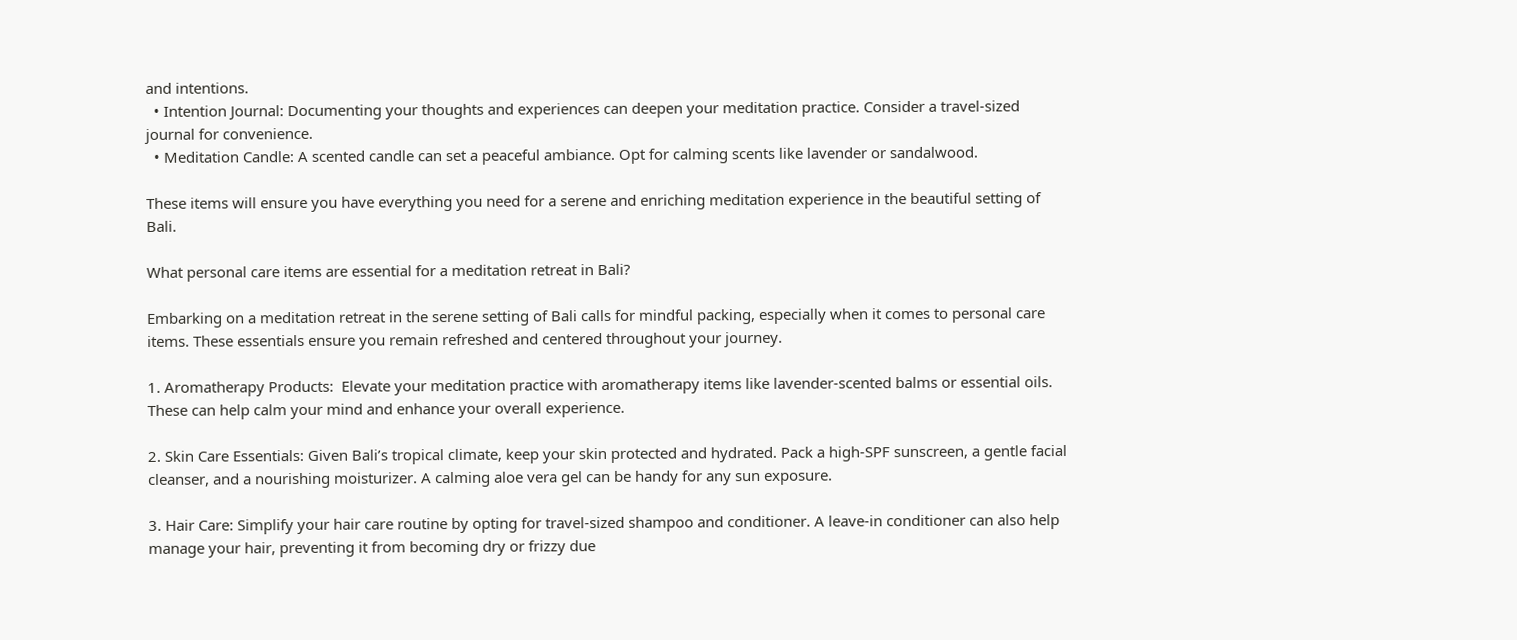and intentions.
  • Intention Journal: Documenting your thoughts and experiences can deepen your meditation practice. Consider a travel-sized journal for convenience.
  • Meditation Candle: A scented candle can set a peaceful ambiance. Opt for calming scents like lavender or sandalwood.

These items will ensure you have everything you need for a serene and enriching meditation experience in the beautiful setting of Bali.

What personal care items are essential for a meditation retreat in Bali?

Embarking on a meditation retreat in the serene setting of Bali calls for mindful packing, especially when it comes to personal care items. These essentials ensure you remain refreshed and centered throughout your journey.

1. Aromatherapy Products:  Elevate your meditation practice with aromatherapy items like lavender-scented balms or essential oils. These can help calm your mind and enhance your overall experience.

2. Skin Care Essentials: Given Bali’s tropical climate, keep your skin protected and hydrated. Pack a high-SPF sunscreen, a gentle facial cleanser, and a nourishing moisturizer. A calming aloe vera gel can be handy for any sun exposure.

3. Hair Care: Simplify your hair care routine by opting for travel-sized shampoo and conditioner. A leave-in conditioner can also help manage your hair, preventing it from becoming dry or frizzy due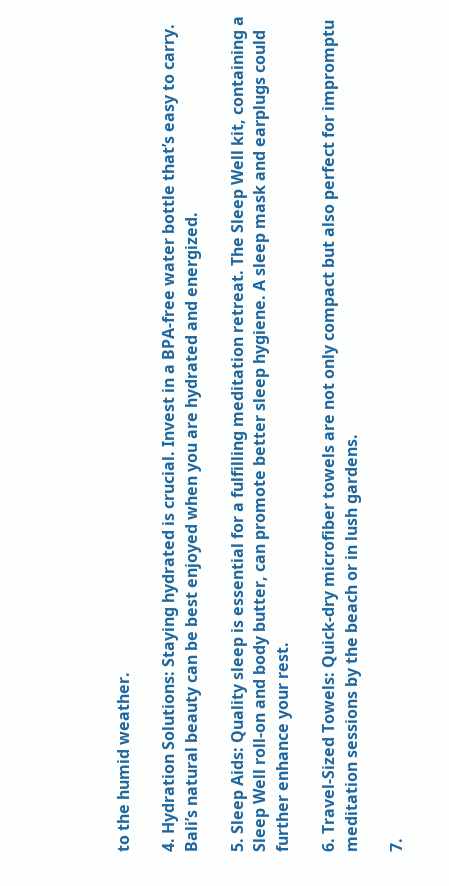to the humid weather.

4. Hydration Solutions: Staying hydrated is crucial. Invest in a BPA-free water bottle that’s easy to carry. Bali’s natural beauty can be best enjoyed when you are hydrated and energized.

5. Sleep Aids: Quality sleep is essential for a fulfilling meditation retreat. The Sleep Well kit, containing a Sleep Well roll-on and body butter, can promote better sleep hygiene. A sleep mask and earplugs could further enhance your rest.

6. Travel-Sized Towels: Quick-dry microfiber towels are not only compact but also perfect for impromptu meditation sessions by the beach or in lush gardens.

7.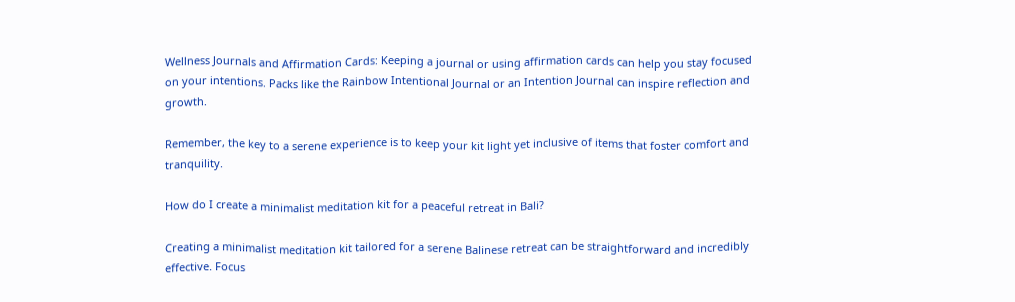Wellness Journals and Affirmation Cards: Keeping a journal or using affirmation cards can help you stay focused on your intentions. Packs like the Rainbow Intentional Journal or an Intention Journal can inspire reflection and growth.

Remember, the key to a serene experience is to keep your kit light yet inclusive of items that foster comfort and tranquility.

How do I create a minimalist meditation kit for a peaceful retreat in Bali?

Creating a minimalist meditation kit tailored for a serene Balinese retreat can be straightforward and incredibly effective. Focus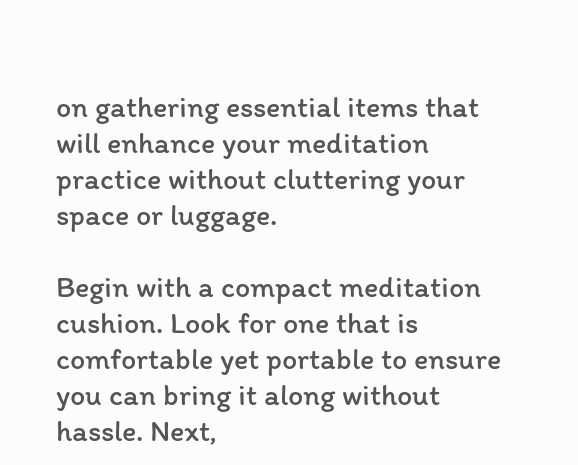on gathering essential items that will enhance your meditation practice without cluttering your space or luggage.

Begin with a compact meditation cushion. Look for one that is comfortable yet portable to ensure you can bring it along without hassle. Next,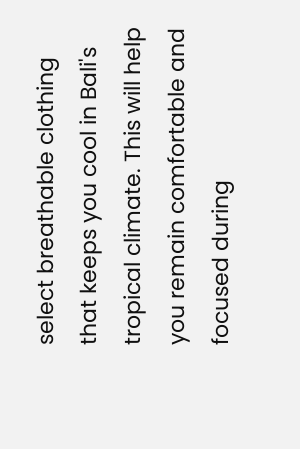select breathable clothing that keeps you cool in Bali's tropical climate. This will help you remain comfortable and focused during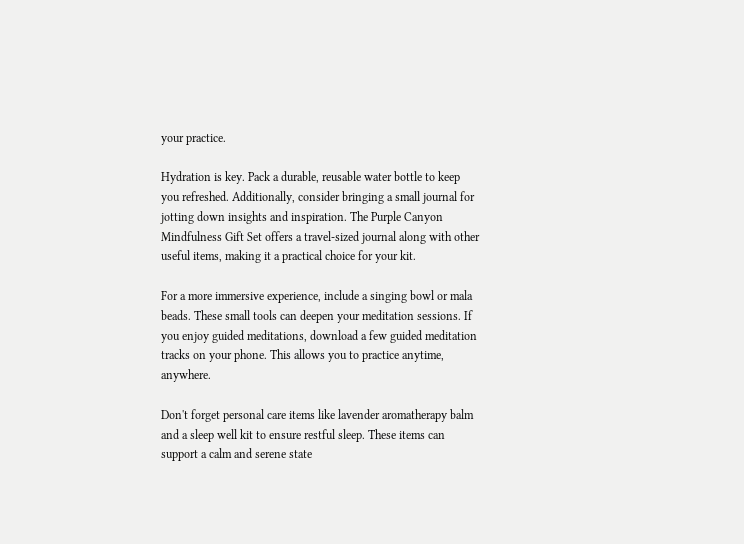your practice.

Hydration is key. Pack a durable, reusable water bottle to keep you refreshed. Additionally, consider bringing a small journal for jotting down insights and inspiration. The Purple Canyon Mindfulness Gift Set offers a travel-sized journal along with other useful items, making it a practical choice for your kit.

For a more immersive experience, include a singing bowl or mala beads. These small tools can deepen your meditation sessions. If you enjoy guided meditations, download a few guided meditation tracks on your phone. This allows you to practice anytime, anywhere.

Don't forget personal care items like lavender aromatherapy balm and a sleep well kit to ensure restful sleep. These items can support a calm and serene state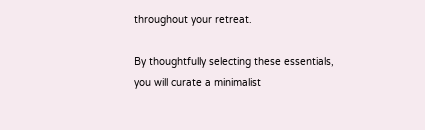throughout your retreat.

By thoughtfully selecting these essentials, you will curate a minimalist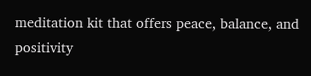meditation kit that offers peace, balance, and positivity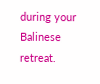during your Balinese retreat.